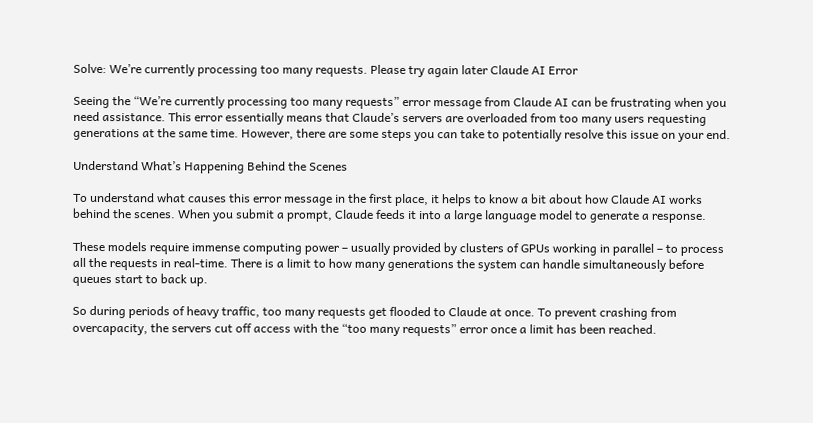Solve: We’re currently processing too many requests. Please try again later Claude AI Error

Seeing the “We’re currently processing too many requests” error message from Claude AI can be frustrating when you need assistance. This error essentially means that Claude’s servers are overloaded from too many users requesting generations at the same time. However, there are some steps you can take to potentially resolve this issue on your end.

Understand What’s Happening Behind the Scenes

To understand what causes this error message in the first place, it helps to know a bit about how Claude AI works behind the scenes. When you submit a prompt, Claude feeds it into a large language model to generate a response.

These models require immense computing power – usually provided by clusters of GPUs working in parallel – to process all the requests in real-time. There is a limit to how many generations the system can handle simultaneously before queues start to back up.

So during periods of heavy traffic, too many requests get flooded to Claude at once. To prevent crashing from overcapacity, the servers cut off access with the “too many requests” error once a limit has been reached.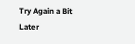Try Again a Bit Later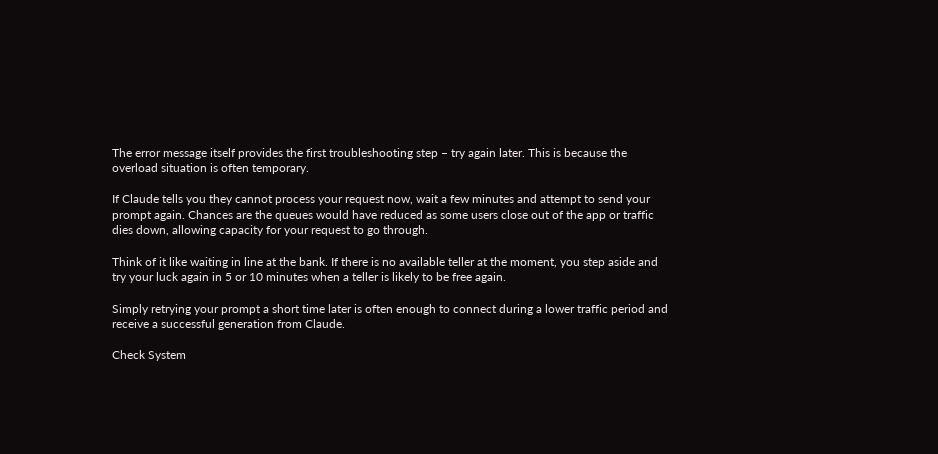The error message itself provides the first troubleshooting step – try again later. This is because the overload situation is often temporary.

If Claude tells you they cannot process your request now, wait a few minutes and attempt to send your prompt again. Chances are the queues would have reduced as some users close out of the app or traffic dies down, allowing capacity for your request to go through.

Think of it like waiting in line at the bank. If there is no available teller at the moment, you step aside and try your luck again in 5 or 10 minutes when a teller is likely to be free again.

Simply retrying your prompt a short time later is often enough to connect during a lower traffic period and receive a successful generation from Claude.

Check System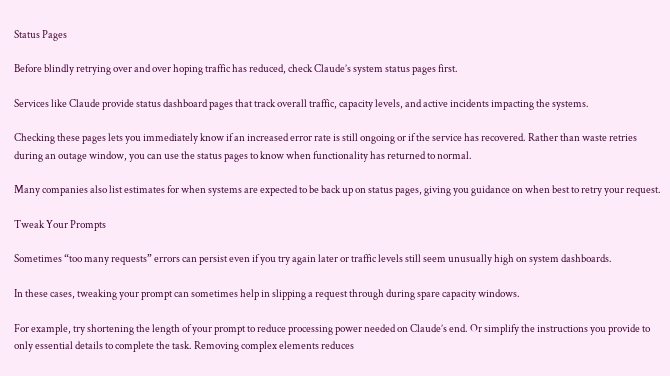Status Pages

Before blindly retrying over and over hoping traffic has reduced, check Claude’s system status pages first.

Services like Claude provide status dashboard pages that track overall traffic, capacity levels, and active incidents impacting the systems.

Checking these pages lets you immediately know if an increased error rate is still ongoing or if the service has recovered. Rather than waste retries during an outage window, you can use the status pages to know when functionality has returned to normal.

Many companies also list estimates for when systems are expected to be back up on status pages, giving you guidance on when best to retry your request.

Tweak Your Prompts

Sometimes “too many requests” errors can persist even if you try again later or traffic levels still seem unusually high on system dashboards.

In these cases, tweaking your prompt can sometimes help in slipping a request through during spare capacity windows.

For example, try shortening the length of your prompt to reduce processing power needed on Claude’s end. Or simplify the instructions you provide to only essential details to complete the task. Removing complex elements reduces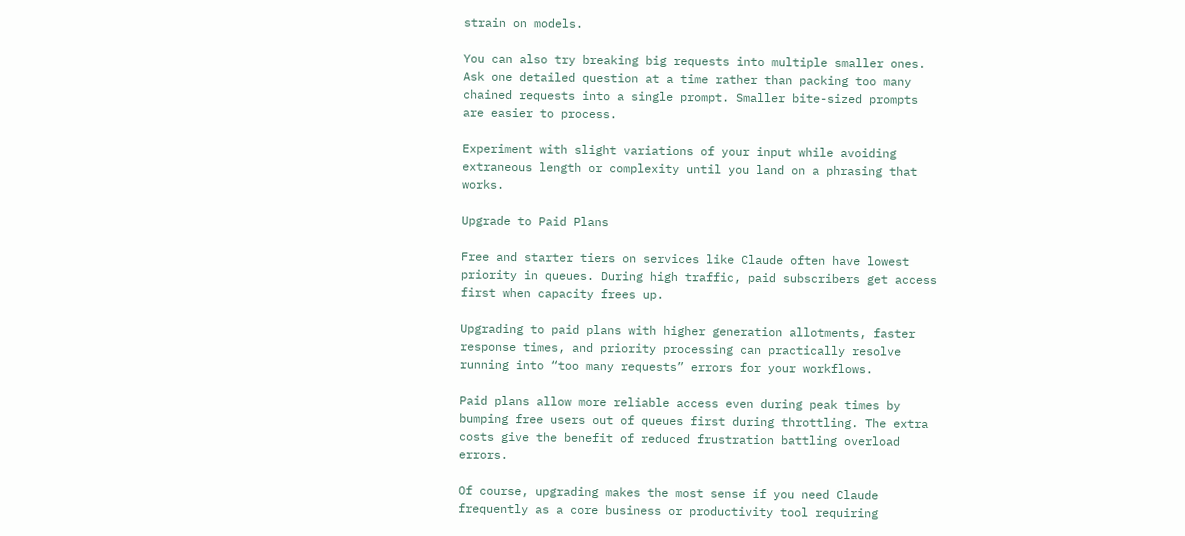strain on models.

You can also try breaking big requests into multiple smaller ones. Ask one detailed question at a time rather than packing too many chained requests into a single prompt. Smaller bite-sized prompts are easier to process.

Experiment with slight variations of your input while avoiding extraneous length or complexity until you land on a phrasing that works.

Upgrade to Paid Plans

Free and starter tiers on services like Claude often have lowest priority in queues. During high traffic, paid subscribers get access first when capacity frees up.

Upgrading to paid plans with higher generation allotments, faster response times, and priority processing can practically resolve running into “too many requests” errors for your workflows.

Paid plans allow more reliable access even during peak times by bumping free users out of queues first during throttling. The extra costs give the benefit of reduced frustration battling overload errors.

Of course, upgrading makes the most sense if you need Claude frequently as a core business or productivity tool requiring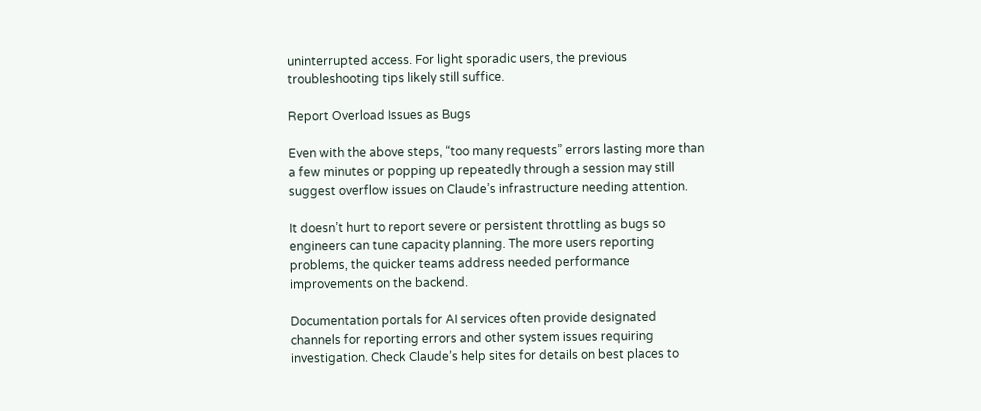uninterrupted access. For light sporadic users, the previous troubleshooting tips likely still suffice.

Report Overload Issues as Bugs

Even with the above steps, “too many requests” errors lasting more than a few minutes or popping up repeatedly through a session may still suggest overflow issues on Claude’s infrastructure needing attention.

It doesn’t hurt to report severe or persistent throttling as bugs so engineers can tune capacity planning. The more users reporting problems, the quicker teams address needed performance improvements on the backend.

Documentation portals for AI services often provide designated channels for reporting errors and other system issues requiring investigation. Check Claude’s help sites for details on best places to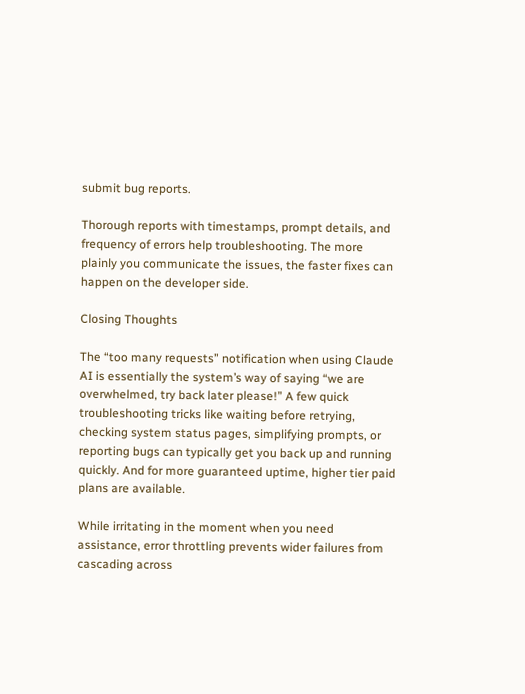submit bug reports.

Thorough reports with timestamps, prompt details, and frequency of errors help troubleshooting. The more plainly you communicate the issues, the faster fixes can happen on the developer side.

Closing Thoughts

The “too many requests” notification when using Claude AI is essentially the system’s way of saying “we are overwhelmed, try back later please!” A few quick troubleshooting tricks like waiting before retrying, checking system status pages, simplifying prompts, or reporting bugs can typically get you back up and running quickly. And for more guaranteed uptime, higher tier paid plans are available.

While irritating in the moment when you need assistance, error throttling prevents wider failures from cascading across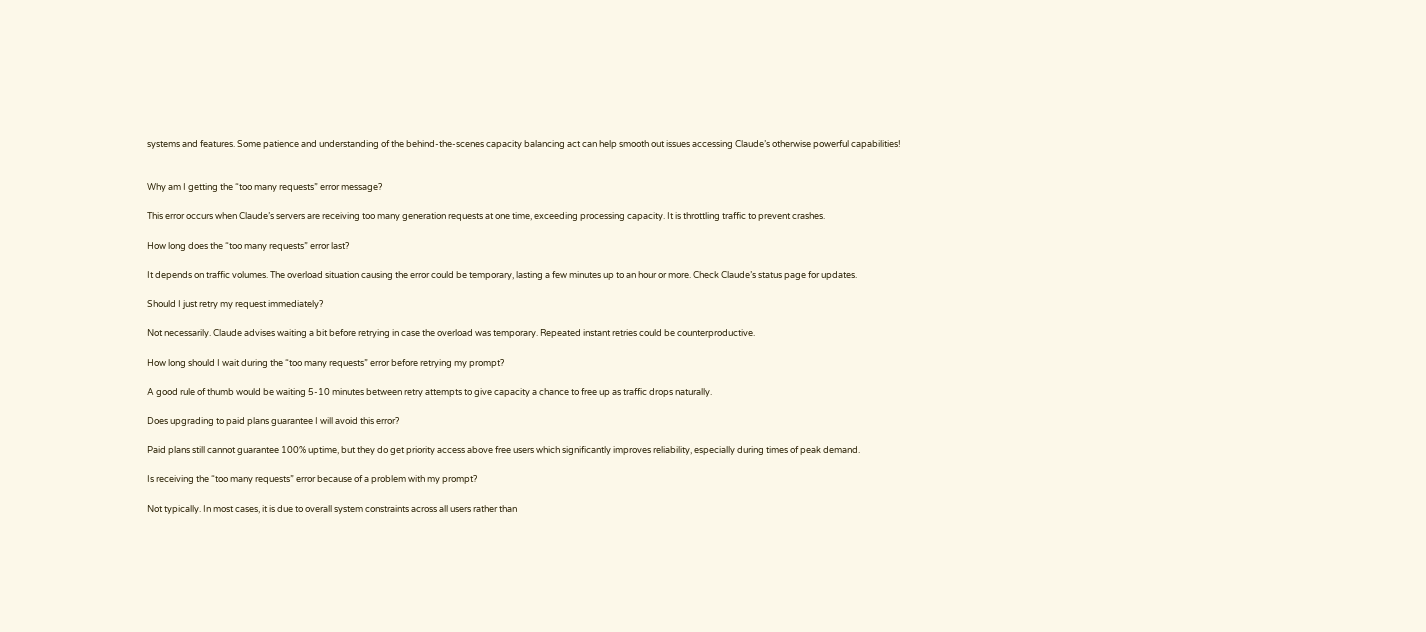systems and features. Some patience and understanding of the behind-the-scenes capacity balancing act can help smooth out issues accessing Claude’s otherwise powerful capabilities!


Why am I getting the “too many requests” error message?

This error occurs when Claude’s servers are receiving too many generation requests at one time, exceeding processing capacity. It is throttling traffic to prevent crashes.

How long does the “too many requests” error last?

It depends on traffic volumes. The overload situation causing the error could be temporary, lasting a few minutes up to an hour or more. Check Claude’s status page for updates.

Should I just retry my request immediately?

Not necessarily. Claude advises waiting a bit before retrying in case the overload was temporary. Repeated instant retries could be counterproductive.

How long should I wait during the “too many requests” error before retrying my prompt?

A good rule of thumb would be waiting 5-10 minutes between retry attempts to give capacity a chance to free up as traffic drops naturally.

Does upgrading to paid plans guarantee I will avoid this error?

Paid plans still cannot guarantee 100% uptime, but they do get priority access above free users which significantly improves reliability, especially during times of peak demand.

Is receiving the “too many requests” error because of a problem with my prompt?

Not typically. In most cases, it is due to overall system constraints across all users rather than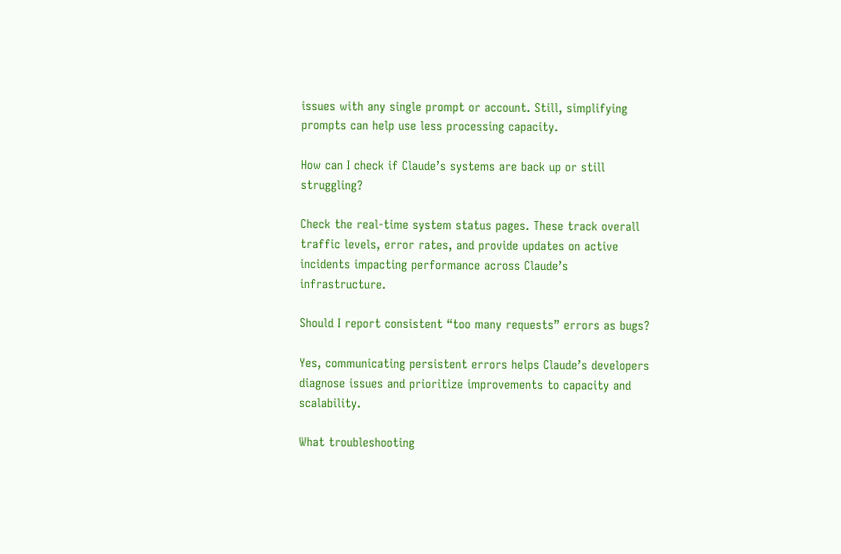issues with any single prompt or account. Still, simplifying prompts can help use less processing capacity.

How can I check if Claude’s systems are back up or still struggling?

Check the real-time system status pages. These track overall traffic levels, error rates, and provide updates on active incidents impacting performance across Claude’s infrastructure.

Should I report consistent “too many requests” errors as bugs?

Yes, communicating persistent errors helps Claude’s developers diagnose issues and prioritize improvements to capacity and scalability.

What troubleshooting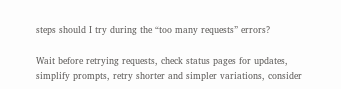steps should I try during the “too many requests” errors?

Wait before retrying requests, check status pages for updates, simplify prompts, retry shorter and simpler variations, consider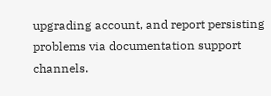upgrading account, and report persisting problems via documentation support channels.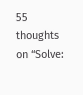55 thoughts on “Solve: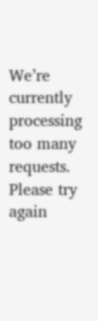We’re currently processing too many requests. Please try again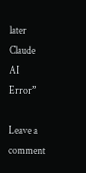later Claude AI Error”

Leave a comment